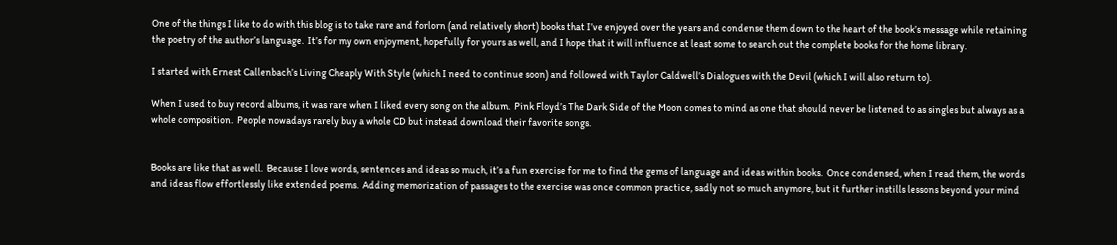One of the things I like to do with this blog is to take rare and forlorn (and relatively short) books that I’ve enjoyed over the years and condense them down to the heart of the book’s message while retaining the poetry of the author’s language.  It’s for my own enjoyment, hopefully for yours as well, and I hope that it will influence at least some to search out the complete books for the home library.

I started with Ernest Callenbach’s Living Cheaply With Style (which I need to continue soon) and followed with Taylor Caldwell’s Dialogues with the Devil (which I will also return to).

When I used to buy record albums, it was rare when I liked every song on the album.  Pink Floyd’s The Dark Side of the Moon comes to mind as one that should never be listened to as singles but always as a whole composition.  People nowadays rarely buy a whole CD but instead download their favorite songs.


Books are like that as well.  Because I love words, sentences and ideas so much, it’s a fun exercise for me to find the gems of language and ideas within books.  Once condensed, when I read them, the words and ideas flow effortlessly like extended poems.  Adding memorization of passages to the exercise was once common practice, sadly not so much anymore, but it further instills lessons beyond your mind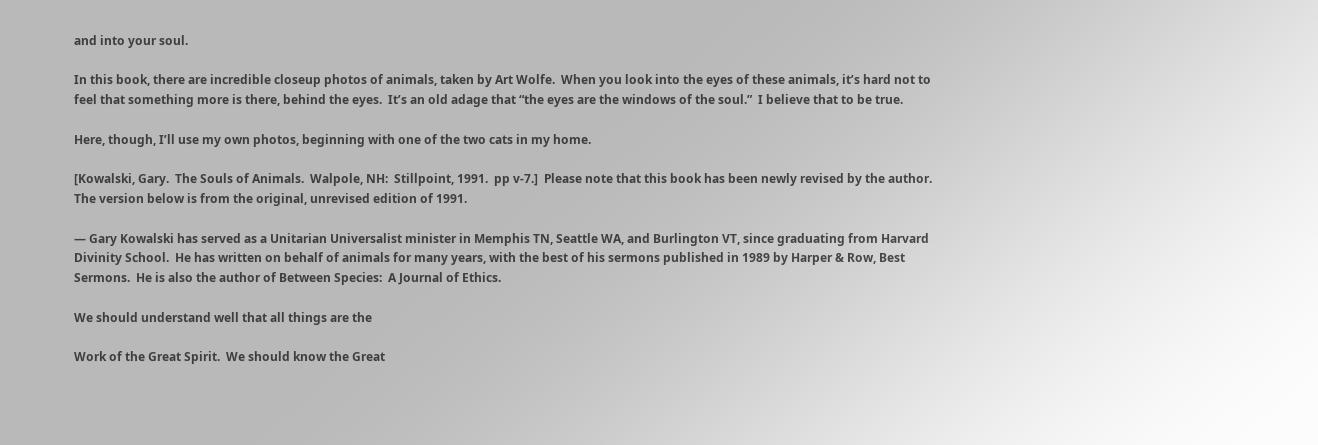and into your soul.

In this book, there are incredible closeup photos of animals, taken by Art Wolfe.  When you look into the eyes of these animals, it’s hard not to feel that something more is there, behind the eyes.  It’s an old adage that “the eyes are the windows of the soul.”  I believe that to be true.

Here, though, I’ll use my own photos, beginning with one of the two cats in my home.

[Kowalski, Gary.  The Souls of Animals.  Walpole, NH:  Stillpoint, 1991.  pp v-7.]  Please note that this book has been newly revised by the author.  The version below is from the original, unrevised edition of 1991.

— Gary Kowalski has served as a Unitarian Universalist minister in Memphis TN, Seattle WA, and Burlington VT, since graduating from Harvard Divinity School.  He has written on behalf of animals for many years, with the best of his sermons published in 1989 by Harper & Row, Best Sermons.  He is also the author of Between Species:  A Journal of Ethics.

We should understand well that all things are the

Work of the Great Spirit.  We should know the Great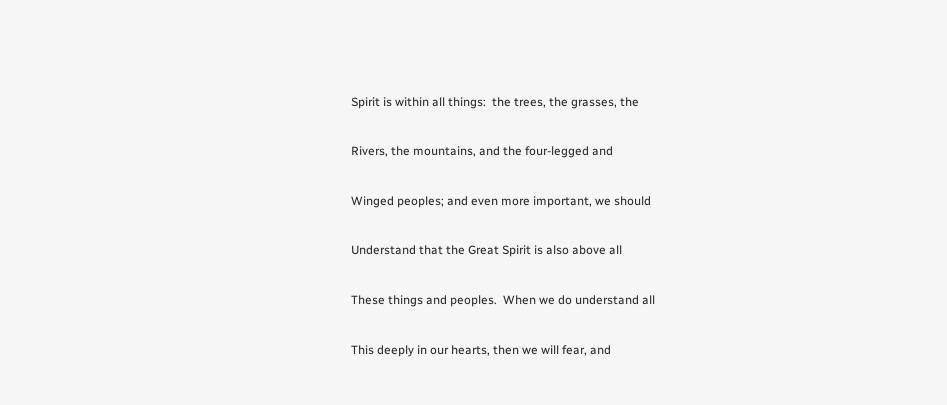Spirit is within all things:  the trees, the grasses, the

Rivers, the mountains, and the four-legged and

Winged peoples; and even more important, we should

Understand that the Great Spirit is also above all

These things and peoples.  When we do understand all

This deeply in our hearts, then we will fear, and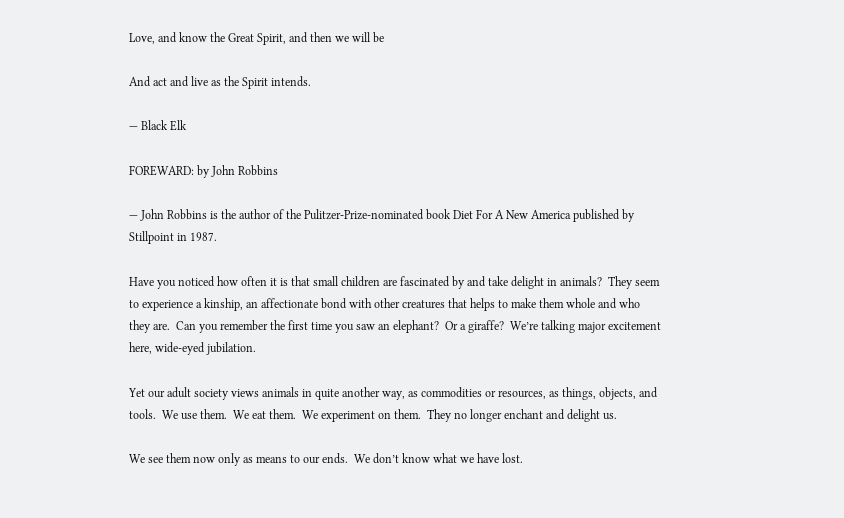Love, and know the Great Spirit, and then we will be

And act and live as the Spirit intends.

— Black Elk

FOREWARD: by John Robbins

— John Robbins is the author of the Pulitzer-Prize-nominated book Diet For A New America published by Stillpoint in 1987.

Have you noticed how often it is that small children are fascinated by and take delight in animals?  They seem to experience a kinship, an affectionate bond with other creatures that helps to make them whole and who they are.  Can you remember the first time you saw an elephant?  Or a giraffe?  We’re talking major excitement here, wide-eyed jubilation.

Yet our adult society views animals in quite another way, as commodities or resources, as things, objects, and tools.  We use them.  We eat them.  We experiment on them.  They no longer enchant and delight us.

We see them now only as means to our ends.  We don’t know what we have lost.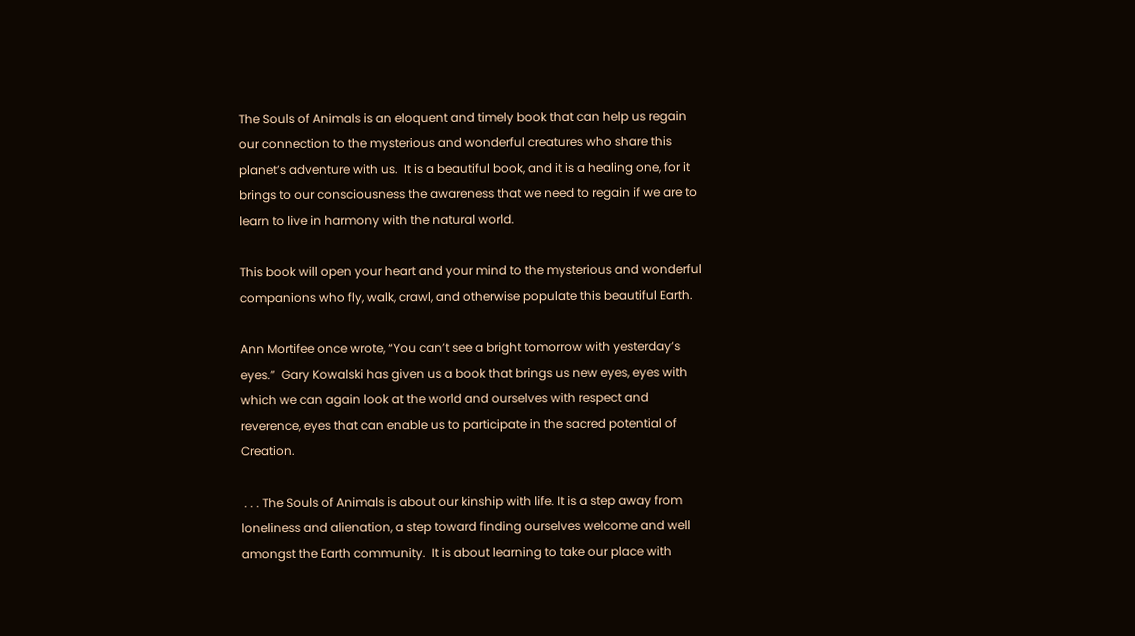The Souls of Animals is an eloquent and timely book that can help us regain our connection to the mysterious and wonderful creatures who share this planet’s adventure with us.  It is a beautiful book, and it is a healing one, for it brings to our consciousness the awareness that we need to regain if we are to learn to live in harmony with the natural world.

This book will open your heart and your mind to the mysterious and wonderful companions who fly, walk, crawl, and otherwise populate this beautiful Earth.

Ann Mortifee once wrote, “You can’t see a bright tomorrow with yesterday’s eyes.”  Gary Kowalski has given us a book that brings us new eyes, eyes with which we can again look at the world and ourselves with respect and reverence, eyes that can enable us to participate in the sacred potential of Creation.

 . . . The Souls of Animals is about our kinship with life. It is a step away from loneliness and alienation, a step toward finding ourselves welcome and well amongst the Earth community.  It is about learning to take our place with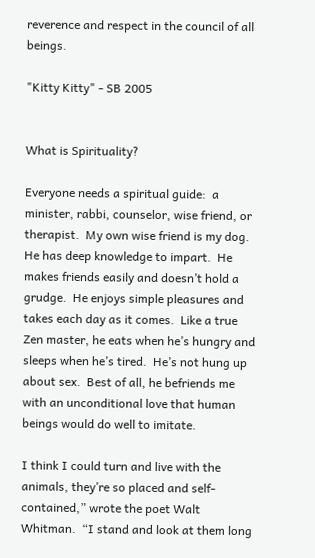reverence and respect in the council of all beings.

"Kitty Kitty" - SB 2005


What is Spirituality?

Everyone needs a spiritual guide:  a minister, rabbi, counselor, wise friend, or therapist.  My own wise friend is my dog.  He has deep knowledge to impart.  He makes friends easily and doesn’t hold a grudge.  He enjoys simple pleasures and takes each day as it comes.  Like a true Zen master, he eats when he’s hungry and sleeps when he’s tired.  He’s not hung up about sex.  Best of all, he befriends me with an unconditional love that human beings would do well to imitate.

I think I could turn and live with the animals, they’re so placed and self-contained,” wrote the poet Walt Whitman.  “I stand and look at them long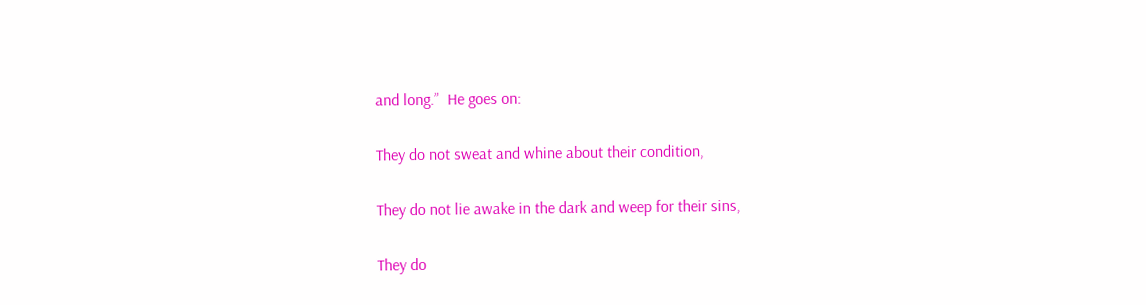and long.”  He goes on:

They do not sweat and whine about their condition,

They do not lie awake in the dark and weep for their sins,

They do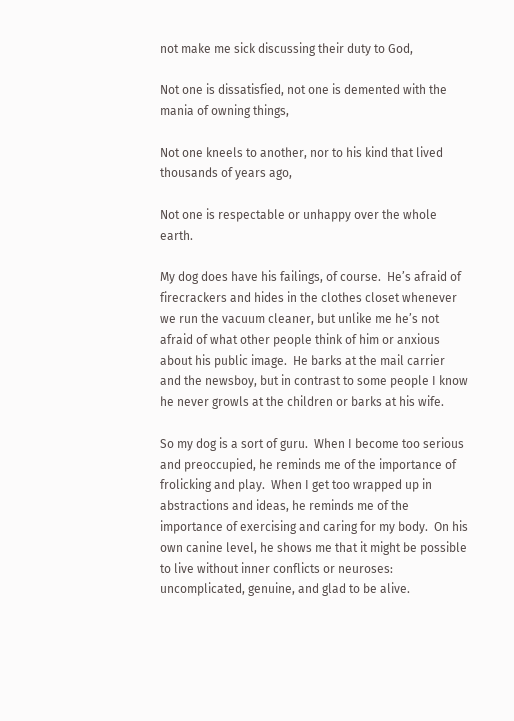not make me sick discussing their duty to God,

Not one is dissatisfied, not one is demented with the mania of owning things,

Not one kneels to another, nor to his kind that lived thousands of years ago,

Not one is respectable or unhappy over the whole earth.

My dog does have his failings, of course.  He’s afraid of firecrackers and hides in the clothes closet whenever we run the vacuum cleaner, but unlike me he’s not afraid of what other people think of him or anxious about his public image.  He barks at the mail carrier and the newsboy, but in contrast to some people I know he never growls at the children or barks at his wife.

So my dog is a sort of guru.  When I become too serious and preoccupied, he reminds me of the importance of frolicking and play.  When I get too wrapped up in abstractions and ideas, he reminds me of the importance of exercising and caring for my body.  On his own canine level, he shows me that it might be possible to live without inner conflicts or neuroses:  uncomplicated, genuine, and glad to be alive.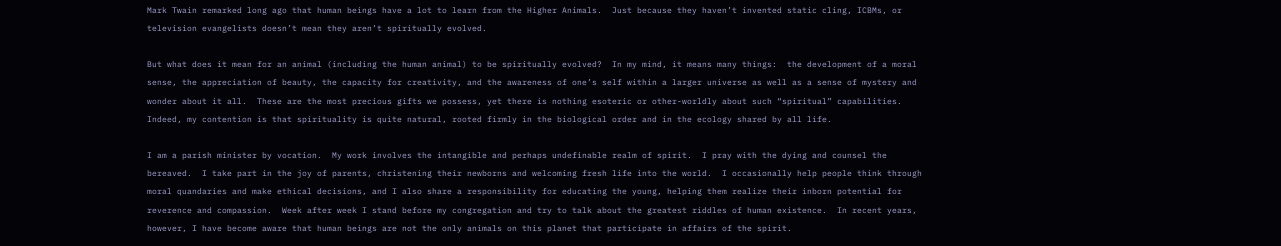Mark Twain remarked long ago that human beings have a lot to learn from the Higher Animals.  Just because they haven’t invented static cling, ICBMs, or television evangelists doesn’t mean they aren’t spiritually evolved.

But what does it mean for an animal (including the human animal) to be spiritually evolved?  In my mind, it means many things:  the development of a moral sense, the appreciation of beauty, the capacity for creativity, and the awareness of one’s self within a larger universe as well as a sense of mystery and wonder about it all.  These are the most precious gifts we possess, yet there is nothing esoteric or other-worldly about such “spiritual” capabilities.  Indeed, my contention is that spirituality is quite natural, rooted firmly in the biological order and in the ecology shared by all life.

I am a parish minister by vocation.  My work involves the intangible and perhaps undefinable realm of spirit.  I pray with the dying and counsel the bereaved.  I take part in the joy of parents, christening their newborns and welcoming fresh life into the world.  I occasionally help people think through moral quandaries and make ethical decisions, and I also share a responsibility for educating the young, helping them realize their inborn potential for reverence and compassion.  Week after week I stand before my congregation and try to talk about the greatest riddles of human existence.  In recent years, however, I have become aware that human beings are not the only animals on this planet that participate in affairs of the spirit.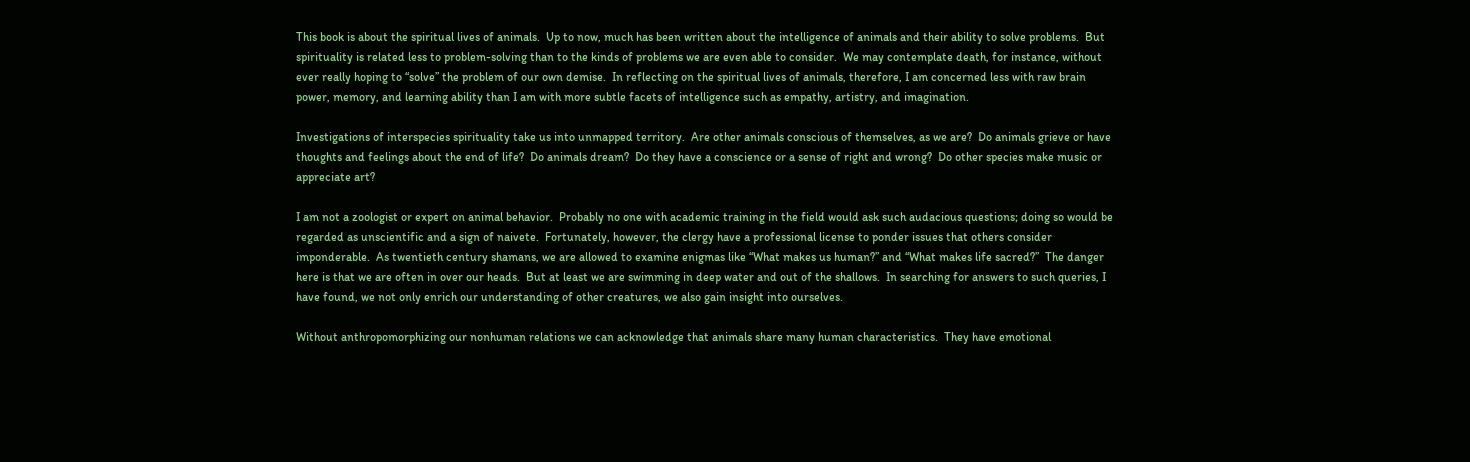This book is about the spiritual lives of animals.  Up to now, much has been written about the intelligence of animals and their ability to solve problems.  But spirituality is related less to problem-solving than to the kinds of problems we are even able to consider.  We may contemplate death, for instance, without ever really hoping to “solve” the problem of our own demise.  In reflecting on the spiritual lives of animals, therefore, I am concerned less with raw brain power, memory, and learning ability than I am with more subtle facets of intelligence such as empathy, artistry, and imagination.

Investigations of interspecies spirituality take us into unmapped territory.  Are other animals conscious of themselves, as we are?  Do animals grieve or have thoughts and feelings about the end of life?  Do animals dream?  Do they have a conscience or a sense of right and wrong?  Do other species make music or appreciate art?

I am not a zoologist or expert on animal behavior.  Probably no one with academic training in the field would ask such audacious questions; doing so would be regarded as unscientific and a sign of naivete.  Fortunately, however, the clergy have a professional license to ponder issues that others consider imponderable.  As twentieth century shamans, we are allowed to examine enigmas like “What makes us human?” and “What makes life sacred?”  The danger here is that we are often in over our heads.  But at least we are swimming in deep water and out of the shallows.  In searching for answers to such queries, I have found, we not only enrich our understanding of other creatures, we also gain insight into ourselves.

Without anthropomorphizing our nonhuman relations we can acknowledge that animals share many human characteristics.  They have emotional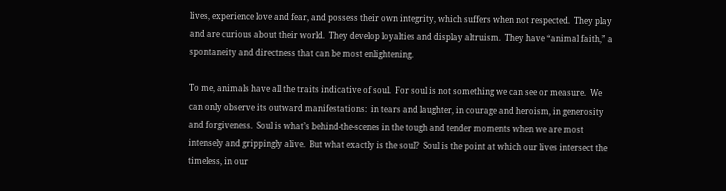lives, experience love and fear, and possess their own integrity, which suffers when not respected.  They play and are curious about their world.  They develop loyalties and display altruism.  They have “animal faith,” a spontaneity and directness that can be most enlightening.

To me, animals have all the traits indicative of soul.  For soul is not something we can see or measure.  We can only observe its outward manifestations:  in tears and laughter, in courage and heroism, in generosity and forgiveness.  Soul is what’s behind-the-scenes in the tough and tender moments when we are most intensely and grippingly alive.  But what exactly is the soul?  Soul is the point at which our lives intersect the timeless, in our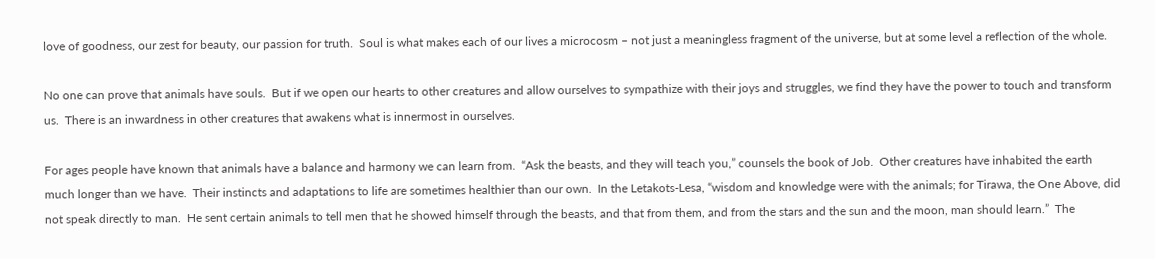love of goodness, our zest for beauty, our passion for truth.  Soul is what makes each of our lives a microcosm – not just a meaningless fragment of the universe, but at some level a reflection of the whole.

No one can prove that animals have souls.  But if we open our hearts to other creatures and allow ourselves to sympathize with their joys and struggles, we find they have the power to touch and transform us.  There is an inwardness in other creatures that awakens what is innermost in ourselves.

For ages people have known that animals have a balance and harmony we can learn from.  “Ask the beasts, and they will teach you,” counsels the book of Job.  Other creatures have inhabited the earth much longer than we have.  Their instincts and adaptations to life are sometimes healthier than our own.  In the Letakots-Lesa, “wisdom and knowledge were with the animals; for Tirawa, the One Above, did not speak directly to man.  He sent certain animals to tell men that he showed himself through the beasts, and that from them, and from the stars and the sun and the moon, man should learn.”  The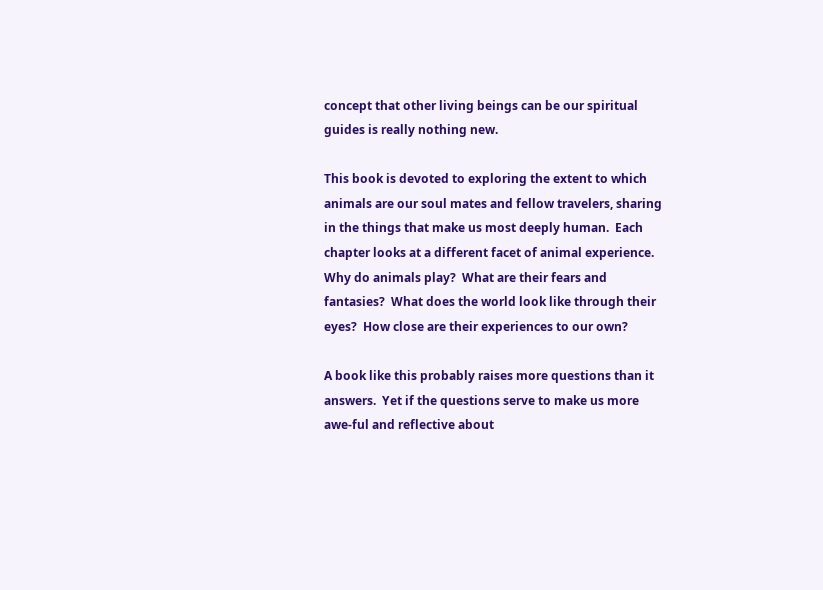concept that other living beings can be our spiritual guides is really nothing new.

This book is devoted to exploring the extent to which animals are our soul mates and fellow travelers, sharing in the things that make us most deeply human.  Each chapter looks at a different facet of animal experience.  Why do animals play?  What are their fears and fantasies?  What does the world look like through their eyes?  How close are their experiences to our own?

A book like this probably raises more questions than it answers.  Yet if the questions serve to make us more awe-ful and reflective about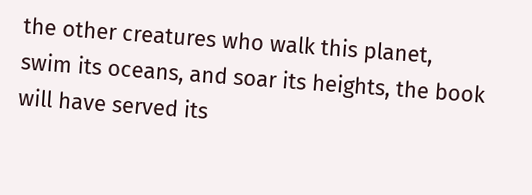the other creatures who walk this planet, swim its oceans, and soar its heights, the book will have served its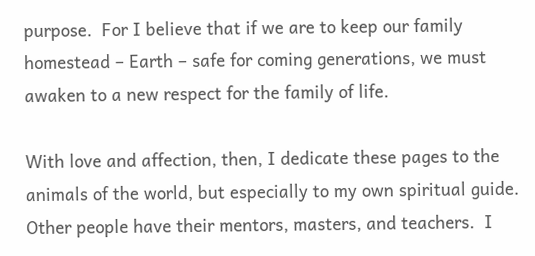purpose.  For I believe that if we are to keep our family homestead – Earth – safe for coming generations, we must awaken to a new respect for the family of life.

With love and affection, then, I dedicate these pages to the animals of the world, but especially to my own spiritual guide.  Other people have their mentors, masters, and teachers.  I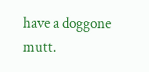have a doggone mutt.